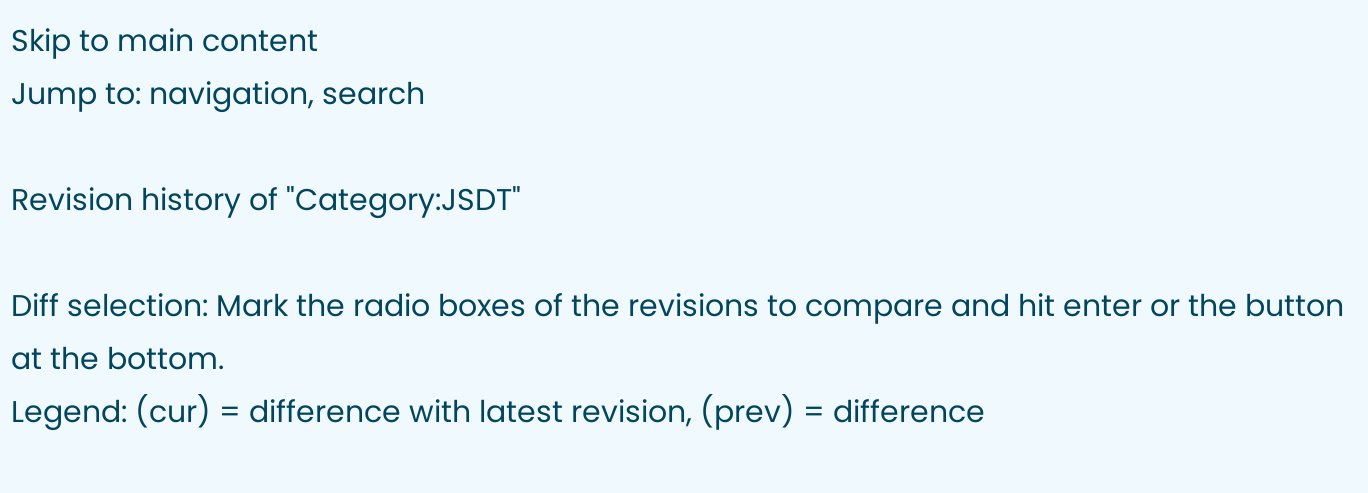Skip to main content
Jump to: navigation, search

Revision history of "Category:JSDT"

Diff selection: Mark the radio boxes of the revisions to compare and hit enter or the button at the bottom.
Legend: (cur) = difference with latest revision, (prev) = difference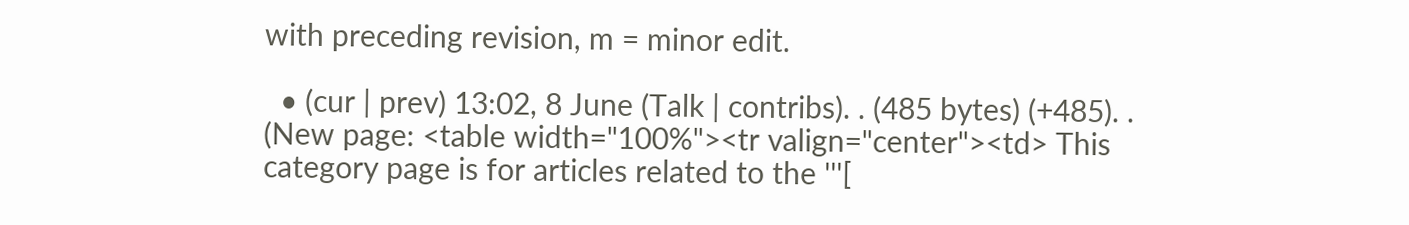with preceding revision, m = minor edit.

  • (cur | prev) 13:02, 8 June (Talk | contribs). . (485 bytes) (+485). . (New page: <table width="100%"><tr valign="center"><td> This category page is for articles related to the '''[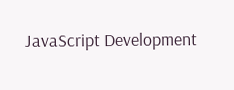JavaScript Development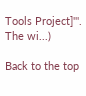Tools Project]'''. The wi...)

Back to the top